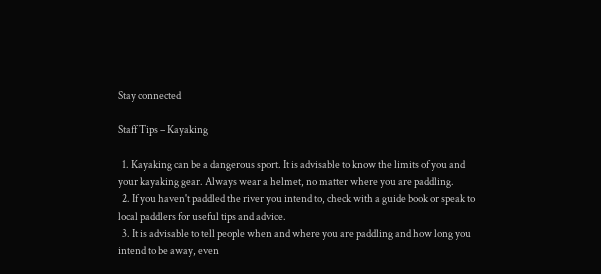Stay connected

Staff Tips – Kayaking

  1. Kayaking can be a dangerous sport. It is advisable to know the limits of you and your kayaking gear. Always wear a helmet, no matter where you are paddling.
  2. If you haven't paddled the river you intend to, check with a guide book or speak to local paddlers for useful tips and advice.
  3. It is advisable to tell people when and where you are paddling and how long you intend to be away, even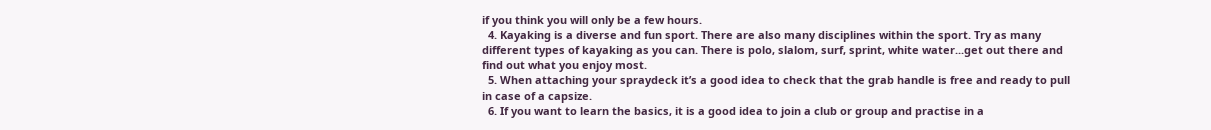if you think you will only be a few hours.
  4. Kayaking is a diverse and fun sport. There are also many disciplines within the sport. Try as many different types of kayaking as you can. There is polo, slalom, surf, sprint, white water...get out there and find out what you enjoy most.
  5. When attaching your spraydeck it’s a good idea to check that the grab handle is free and ready to pull in case of a capsize.
  6. If you want to learn the basics, it is a good idea to join a club or group and practise in a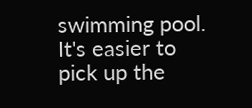swimming pool. It's easier to pick up the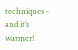techniques - and it’s warmer!